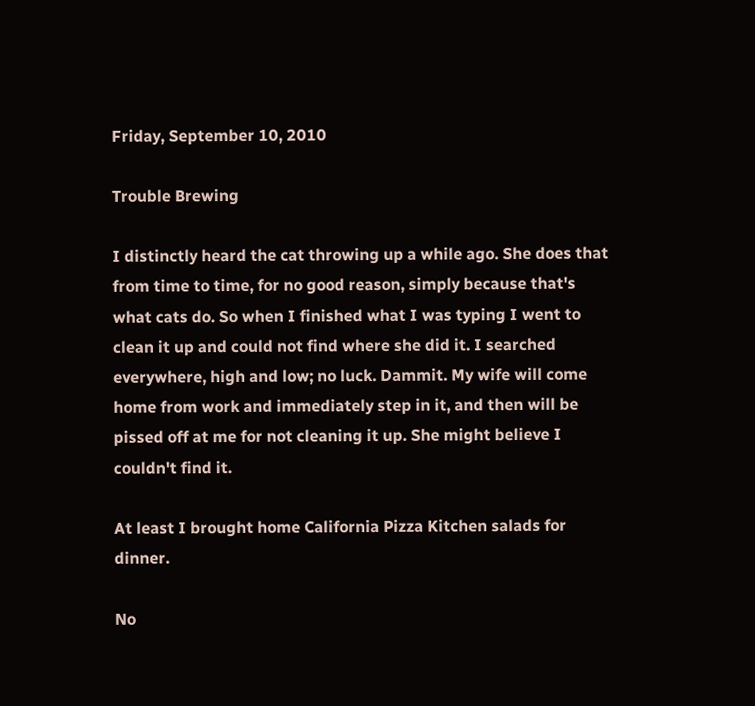Friday, September 10, 2010

Trouble Brewing

I distinctly heard the cat throwing up a while ago. She does that from time to time, for no good reason, simply because that's what cats do. So when I finished what I was typing I went to clean it up and could not find where she did it. I searched everywhere, high and low; no luck. Dammit. My wife will come home from work and immediately step in it, and then will be pissed off at me for not cleaning it up. She might believe I couldn't find it.

At least I brought home California Pizza Kitchen salads for dinner.

No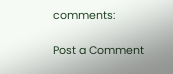comments:

Post a Comment